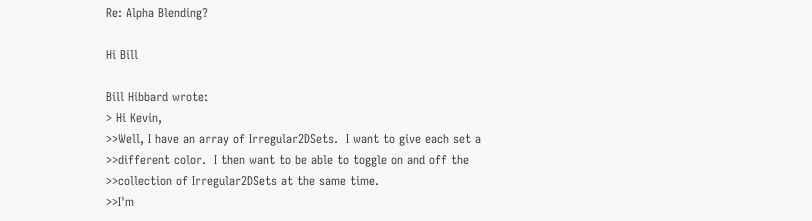Re: Alpha Blending?

Hi Bill

Bill Hibbard wrote:
> Hi Kevin,
>>Well, I have an array of Irregular2DSets.  I want to give each set a
>>different color.  I then want to be able to toggle on and off the
>>collection of Irregular2DSets at the same time.
>>I'm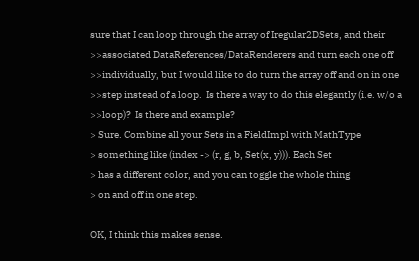sure that I can loop through the array of Iregular2DSets, and their
>>associated DataReferences/DataRenderers and turn each one off
>>individually, but I would like to do turn the array off and on in one
>>step instead of a loop.  Is there a way to do this elegantly (i.e. w/o a
>>loop)?  Is there and example?
> Sure. Combine all your Sets in a FieldImpl with MathType
> something like (index -> (r, g, b, Set(x, y))). Each Set
> has a different color, and you can toggle the whole thing
> on and off in one step.

OK, I think this makes sense.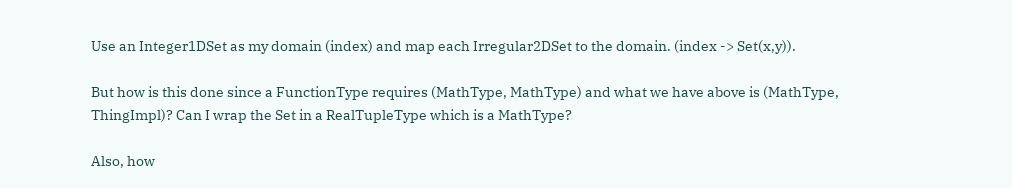Use an Integer1DSet as my domain (index) and map each Irregular2DSet to the domain. (index -> Set(x,y)).

But how is this done since a FunctionType requires (MathType, MathType) and what we have above is (MathType, ThingImpl)? Can I wrap the Set in a RealTupleType which is a MathType?

Also, how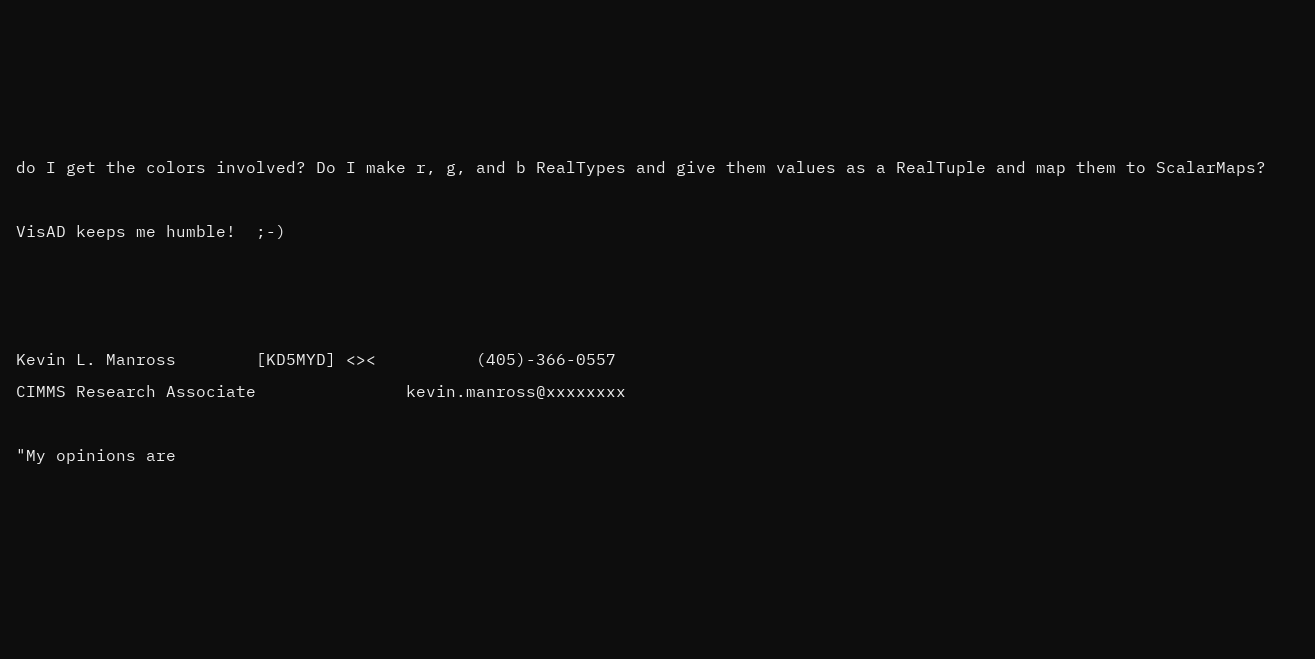do I get the colors involved? Do I make r, g, and b RealTypes and give them values as a RealTuple and map them to ScalarMaps?

VisAD keeps me humble!  ;-)



Kevin L. Manross        [KD5MYD] <><          (405)-366-0557
CIMMS Research Associate               kevin.manross@xxxxxxxx

"My opinions are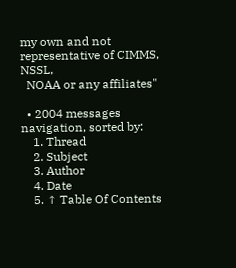my own and not representative of CIMMS, NSSL,
  NOAA or any affiliates"

  • 2004 messages navigation, sorted by:
    1. Thread
    2. Subject
    3. Author
    4. Date
    5. ↑ Table Of Contents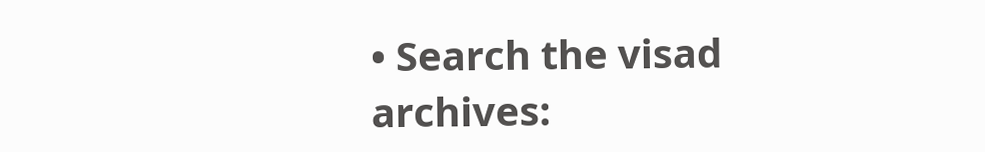• Search the visad archives: